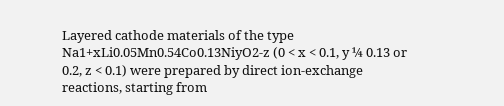Layered cathode materials of the type Na1+xLi0.05Mn0.54Co0.13NiyO2-z (0 < x < 0.1, y ¼ 0.13 or 0.2, z < 0.1) were prepared by direct ion-exchange reactions, starting from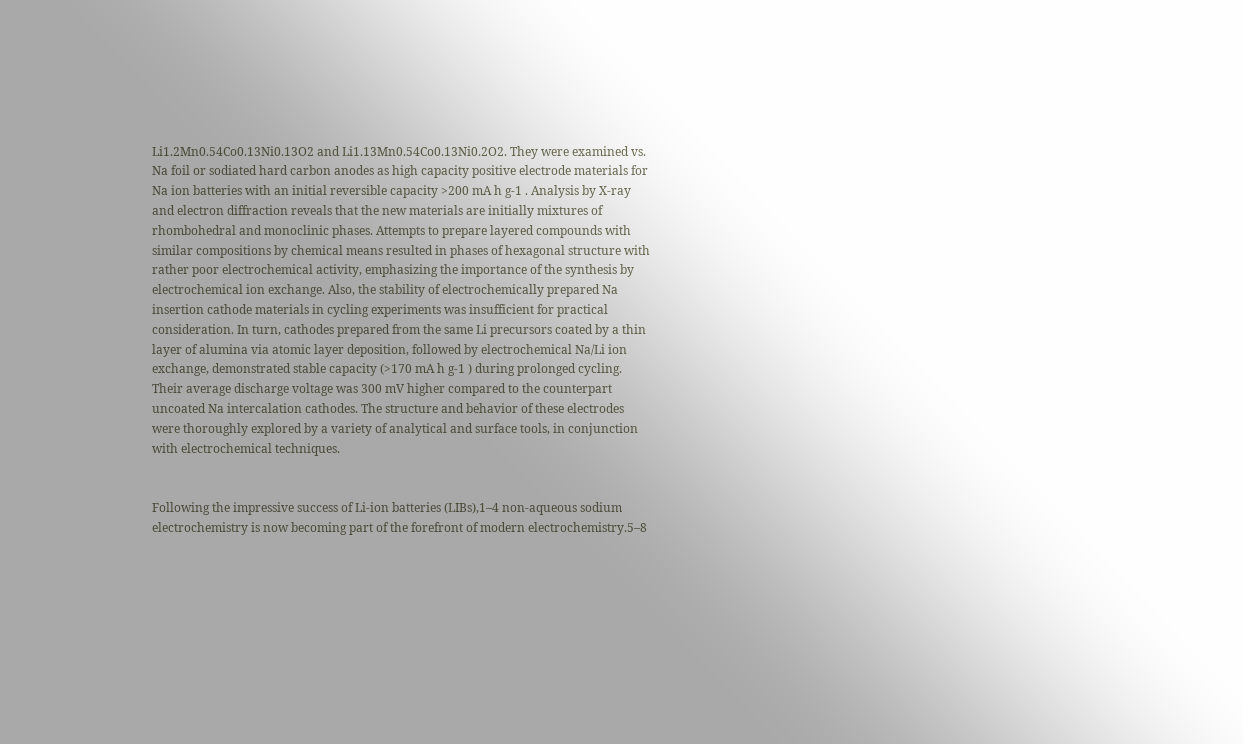Li1.2Mn0.54Co0.13Ni0.13O2 and Li1.13Mn0.54Co0.13Ni0.2O2. They were examined vs. Na foil or sodiated hard carbon anodes as high capacity positive electrode materials for Na ion batteries with an initial reversible capacity >200 mA h g-1 . Analysis by X-ray and electron diffraction reveals that the new materials are initially mixtures of rhombohedral and monoclinic phases. Attempts to prepare layered compounds with similar compositions by chemical means resulted in phases of hexagonal structure with rather poor electrochemical activity, emphasizing the importance of the synthesis by electrochemical ion exchange. Also, the stability of electrochemically prepared Na insertion cathode materials in cycling experiments was insufficient for practical consideration. In turn, cathodes prepared from the same Li precursors coated by a thin layer of alumina via atomic layer deposition, followed by electrochemical Na/Li ion exchange, demonstrated stable capacity (>170 mA h g-1 ) during prolonged cycling. Their average discharge voltage was 300 mV higher compared to the counterpart uncoated Na intercalation cathodes. The structure and behavior of these electrodes were thoroughly explored by a variety of analytical and surface tools, in conjunction with electrochemical techniques.


Following the impressive success of Li-ion batteries (LIBs),1–4 non-aqueous sodium electrochemistry is now becoming part of the forefront of modern electrochemistry.5–8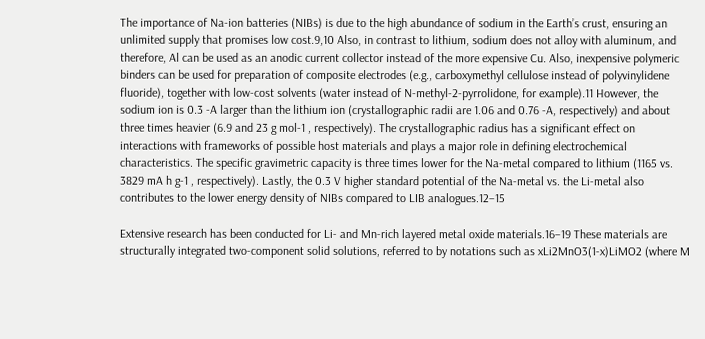The importance of Na-ion batteries (NIBs) is due to the high abundance of sodium in the Earth’s crust, ensuring an unlimited supply that promises low cost.9,10 Also, in contrast to lithium, sodium does not alloy with aluminum, and therefore, Al can be used as an anodic current collector instead of the more expensive Cu. Also, inexpensive polymeric binders can be used for preparation of composite electrodes (e.g., carboxymethyl cellulose instead of polyvinylidene fluoride), together with low-cost solvents (water instead of N-methyl-2-pyrrolidone, for example).11 However, the sodium ion is 0.3 -A larger than the lithium ion (crystallographic radii are 1.06 and 0.76 -A, respectively) and about three times heavier (6.9 and 23 g mol-1 , respectively). The crystallographic radius has a significant effect on interactions with frameworks of possible host materials and plays a major role in defining electrochemical characteristics. The specific gravimetric capacity is three times lower for the Na-metal compared to lithium (1165 vs. 3829 mA h g-1 , respectively). Lastly, the 0.3 V higher standard potential of the Na-metal vs. the Li-metal also contributes to the lower energy density of NIBs compared to LIB analogues.12–15

Extensive research has been conducted for Li- and Mn-rich layered metal oxide materials.16–19 These materials are structurally integrated two-component solid solutions, referred to by notations such as xLi2MnO3(1-x)LiMO2 (where M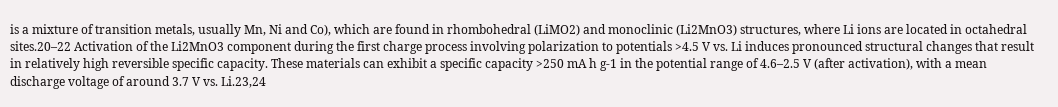is a mixture of transition metals, usually Mn, Ni and Co), which are found in rhombohedral (LiMO2) and monoclinic (Li2MnO3) structures, where Li ions are located in octahedral sites.20–22 Activation of the Li2MnO3 component during the first charge process involving polarization to potentials >4.5 V vs. Li induces pronounced structural changes that result in relatively high reversible specific capacity. These materials can exhibit a specific capacity >250 mA h g-1 in the potential range of 4.6–2.5 V (after activation), with a mean discharge voltage of around 3.7 V vs. Li.23,24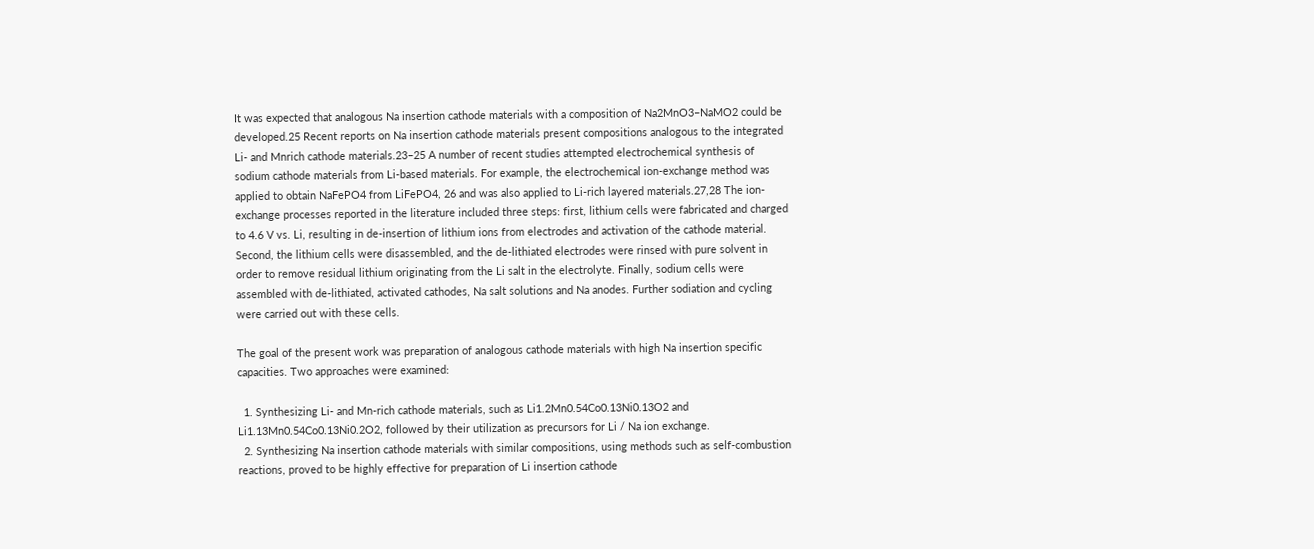It was expected that analogous Na insertion cathode materials with a composition of Na2MnO3–NaMO2 could be developed.25 Recent reports on Na insertion cathode materials present compositions analogous to the integrated Li- and Mnrich cathode materials.23–25 A number of recent studies attempted electrochemical synthesis of sodium cathode materials from Li-based materials. For example, the electrochemical ion-exchange method was applied to obtain NaFePO4 from LiFePO4, 26 and was also applied to Li-rich layered materials.27,28 The ion-exchange processes reported in the literature included three steps: first, lithium cells were fabricated and charged to 4.6 V vs. Li, resulting in de-insertion of lithium ions from electrodes and activation of the cathode material. Second, the lithium cells were disassembled, and the de-lithiated electrodes were rinsed with pure solvent in order to remove residual lithium originating from the Li salt in the electrolyte. Finally, sodium cells were assembled with de-lithiated, activated cathodes, Na salt solutions and Na anodes. Further sodiation and cycling were carried out with these cells.

The goal of the present work was preparation of analogous cathode materials with high Na insertion specific capacities. Two approaches were examined:

  1. Synthesizing Li- and Mn-rich cathode materials, such as Li1.2Mn0.54Co0.13Ni0.13O2 and Li1.13Mn0.54Co0.13Ni0.2O2, followed by their utilization as precursors for Li / Na ion exchange.
  2. Synthesizing Na insertion cathode materials with similar compositions, using methods such as self-combustion reactions, proved to be highly effective for preparation of Li insertion cathode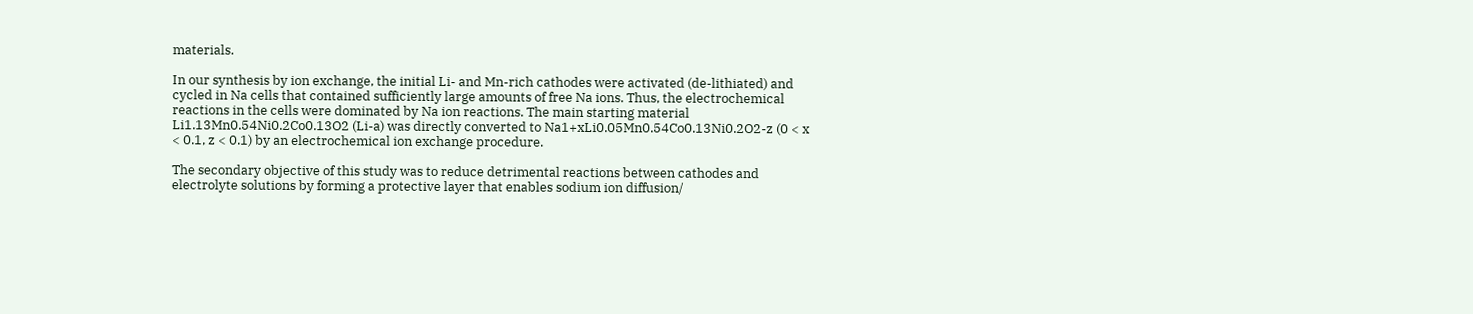materials.

In our synthesis by ion exchange, the initial Li- and Mn-rich cathodes were activated (de-lithiated) and cycled in Na cells that contained sufficiently large amounts of free Na ions. Thus, the electrochemical reactions in the cells were dominated by Na ion reactions. The main starting material Li1.13Mn0.54Ni0.2Co0.13O2 (Li-a) was directly converted to Na1+xLi0.05Mn0.54Co0.13Ni0.2O2-z (0 < x < 0.1, z < 0.1) by an electrochemical ion exchange procedure.

The secondary objective of this study was to reduce detrimental reactions between cathodes and electrolyte solutions by forming a protective layer that enables sodium ion diffusion/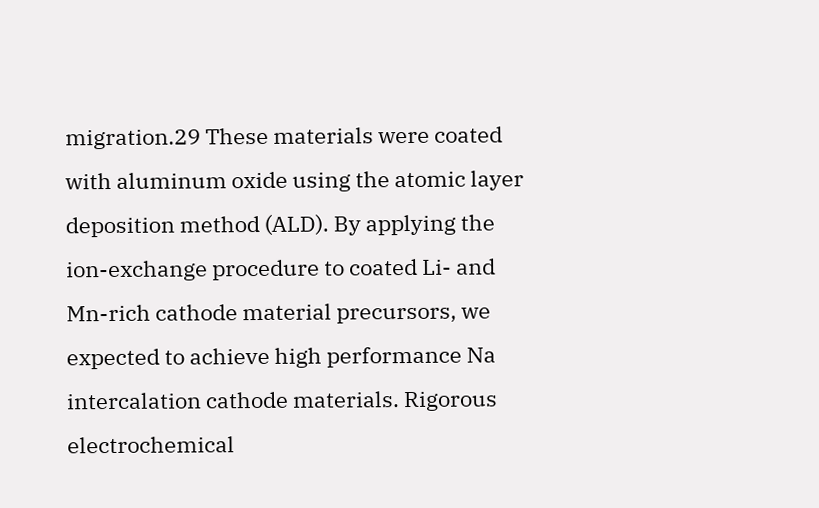migration.29 These materials were coated with aluminum oxide using the atomic layer deposition method (ALD). By applying the ion-exchange procedure to coated Li- and Mn-rich cathode material precursors, we expected to achieve high performance Na intercalation cathode materials. Rigorous electrochemical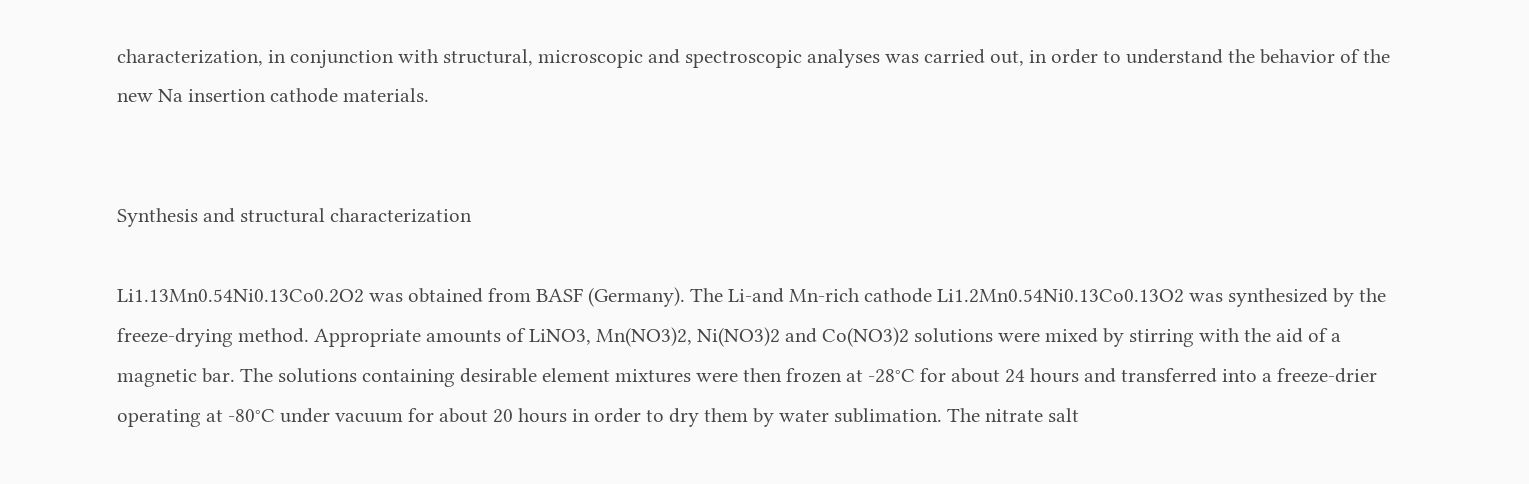characterization, in conjunction with structural, microscopic and spectroscopic analyses was carried out, in order to understand the behavior of the new Na insertion cathode materials.


Synthesis and structural characterization

Li1.13Mn0.54Ni0.13Co0.2O2 was obtained from BASF (Germany). The Li-and Mn-rich cathode Li1.2Mn0.54Ni0.13Co0.13O2 was synthesized by the freeze-drying method. Appropriate amounts of LiNO3, Mn(NO3)2, Ni(NO3)2 and Co(NO3)2 solutions were mixed by stirring with the aid of a magnetic bar. The solutions containing desirable element mixtures were then frozen at -28°C for about 24 hours and transferred into a freeze-drier operating at -80°C under vacuum for about 20 hours in order to dry them by water sublimation. The nitrate salt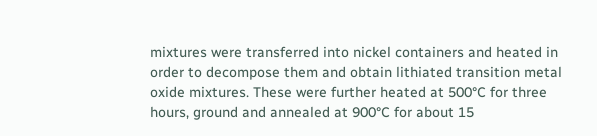mixtures were transferred into nickel containers and heated in order to decompose them and obtain lithiated transition metal oxide mixtures. These were further heated at 500°C for three hours, ground and annealed at 900°C for about 15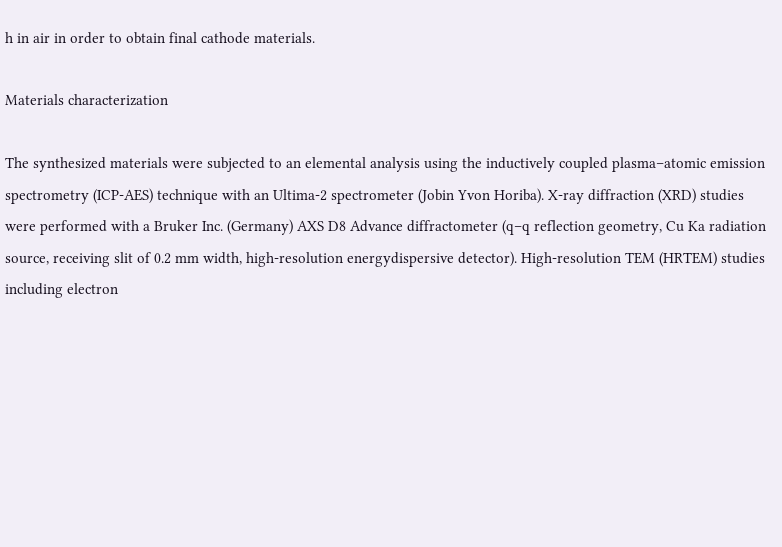h in air in order to obtain final cathode materials.

Materials characterization

The synthesized materials were subjected to an elemental analysis using the inductively coupled plasma–atomic emission spectrometry (ICP-AES) technique with an Ultima-2 spectrometer (Jobin Yvon Horiba). X-ray diffraction (XRD) studies were performed with a Bruker Inc. (Germany) AXS D8 Advance diffractometer (q–q reflection geometry, Cu Ka radiation source, receiving slit of 0.2 mm width, high-resolution energydispersive detector). High-resolution TEM (HRTEM) studies including electron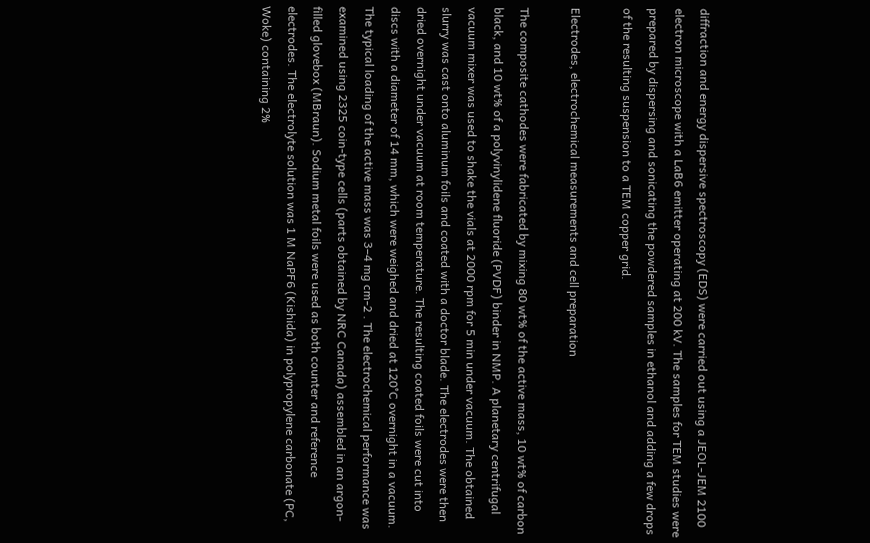diffraction and energy dispersive spectroscopy (EDS) were carried out using a JEOL-JEM 2100 electron microscope with a LaB6 emitter operating at 200 kV. The samples for TEM studies were prepared by dispersing and sonicating the powdered samples in ethanol and adding a few drops of the resulting suspension to a TEM copper grid.

Electrodes, electrochemical measurements and cell preparation

The composite cathodes were fabricated by mixing 80 wt% of the active mass, 10 wt% of carbon black, and 10 wt% of a polyvinylidene fluoride (PVDF) binder in NMP. A planetary centrifugal vacuum mixer was used to shake the vials at 2000 rpm for 5 min under vacuum. The obtained slurry was cast onto aluminum foils and coated with a doctor blade. The electrodes were then dried overnight under vacuum at room temperature. The resulting coated foils were cut into discs with a diameter of 14 mm, which were weighed and dried at 120°C overnight in a vacuum. The typical loading of the active mass was 3–4 mg cm-2 . The electrochemical performance was examined using 2325 coin-type cells (parts obtained by NRC Canada) assembled in an argon-filled glovebox (MBraun). Sodium metal foils were used as both counter and reference electrodes. The electrolyte solution was 1 M NaPF6 (Kishida) in polypropylene carbonate (PC, Woke) containing 2%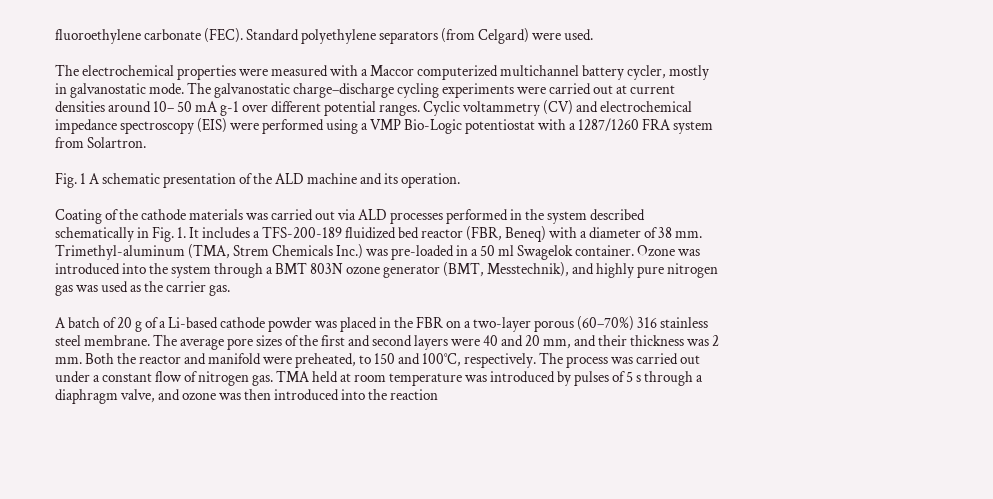fluoroethylene carbonate (FEC). Standard polyethylene separators (from Celgard) were used.

The electrochemical properties were measured with a Maccor computerized multichannel battery cycler, mostly in galvanostatic mode. The galvanostatic charge–discharge cycling experiments were carried out at current densities around 10– 50 mA g-1 over different potential ranges. Cyclic voltammetry (CV) and electrochemical impedance spectroscopy (EIS) were performed using a VMP Bio-Logic potentiostat with a 1287/1260 FRA system from Solartron.

Fig. 1 A schematic presentation of the ALD machine and its operation.

Coating of the cathode materials was carried out via ALD processes performed in the system described schematically in Fig. 1. It includes a TFS-200-189 fluidized bed reactor (FBR, Beneq) with a diameter of 38 mm. Trimethyl-aluminum (TMA, Strem Chemicals Inc.) was pre-loaded in a 50 ml Swagelok container. Ozone was introduced into the system through a BMT 803N ozone generator (BMT, Messtechnik), and highly pure nitrogen gas was used as the carrier gas.

A batch of 20 g of a Li-based cathode powder was placed in the FBR on a two-layer porous (60–70%) 316 stainless steel membrane. The average pore sizes of the first and second layers were 40 and 20 mm, and their thickness was 2 mm. Both the reactor and manifold were preheated, to 150 and 100°C, respectively. The process was carried out under a constant flow of nitrogen gas. TMA held at room temperature was introduced by pulses of 5 s through a diaphragm valve, and ozone was then introduced into the reaction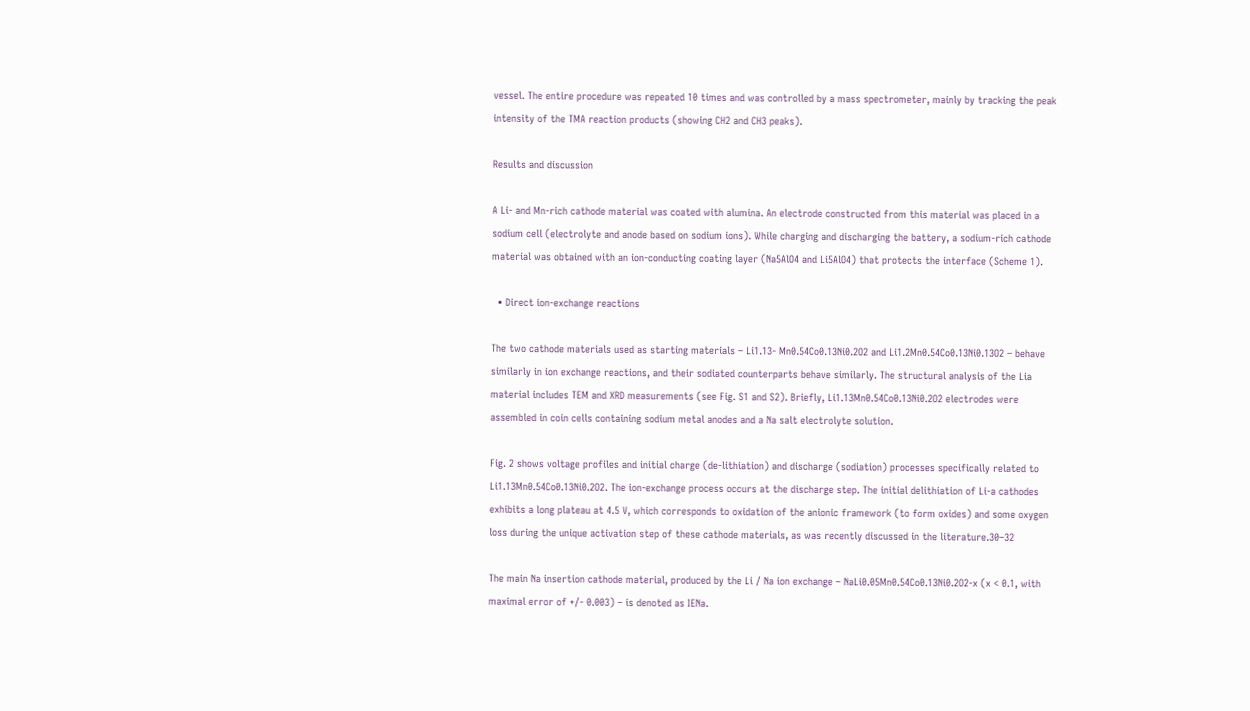vessel. The entire procedure was repeated 10 times and was controlled by a mass spectrometer, mainly by tracking the peak intensity of the TMA reaction products (showing CH2 and CH3 peaks).

Results and discussion

A Li- and Mn-rich cathode material was coated with alumina. An electrode constructed from this material was placed in a sodium cell (electrolyte and anode based on sodium ions). While charging and discharging the battery, a sodium-rich cathode material was obtained with an ion-conducting coating layer (Na5AlO4 and Li5AlO4) that protects the interface (Scheme 1).

  • Direct ion-exchange reactions

The two cathode materials used as starting materials – Li1.13- Mn0.54Co0.13Ni0.2O2 and Li1.2Mn0.54Co0.13Ni0.13O2 – behave similarly in ion exchange reactions, and their sodiated counterparts behave similarly. The structural analysis of the Lia material includes TEM and XRD measurements (see Fig. S1 and S2). Briefly, Li1.13Mn0.54Co0.13Ni0.2O2 electrodes were assembled in coin cells containing sodium metal anodes and a Na salt electrolyte solution.

Fig. 2 shows voltage profiles and initial charge (de-lithiation) and discharge (sodiation) processes specifically related to Li1.13Mn0.54Co0.13Ni0.2O2. The ion-exchange process occurs at the discharge step. The initial delithiation of Li-a cathodes exhibits a long plateau at 4.5 V, which corresponds to oxidation of the anionic framework (to form oxides) and some oxygen loss during the unique activation step of these cathode materials, as was recently discussed in the literature.30–32

The main Na insertion cathode material, produced by the Li / Na ion exchange – NaLi0.05Mn0.54Co0.13Ni0.2O2-x (x < 0.1, with maximal error of +/- 0.003) – is denoted as IENa.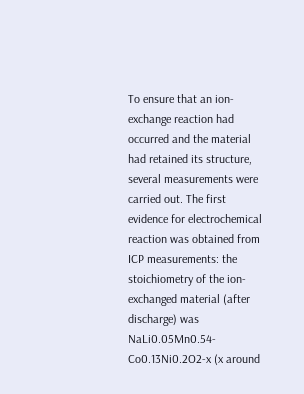To ensure that an ion-exchange reaction had occurred and the material had retained its structure, several measurements were carried out. The first evidence for electrochemical reaction was obtained from ICP measurements: the stoichiometry of the ion-exchanged material (after discharge) was NaLi0.05Mn0.54- Co0.13Ni0.2O2-x (x around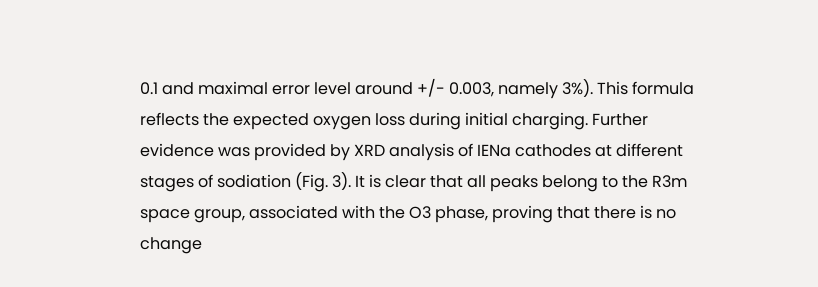0.1 and maximal error level around +/- 0.003, namely 3%). This formula reflects the expected oxygen loss during initial charging. Further evidence was provided by XRD analysis of IENa cathodes at different stages of sodiation (Fig. 3). It is clear that all peaks belong to the R3m space group, associated with the O3 phase, proving that there is no change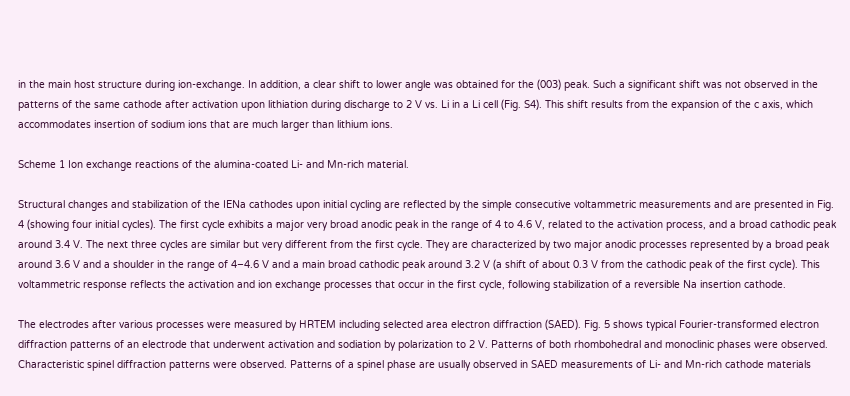in the main host structure during ion-exchange. In addition, a clear shift to lower angle was obtained for the (003) peak. Such a significant shift was not observed in the patterns of the same cathode after activation upon lithiation during discharge to 2 V vs. Li in a Li cell (Fig. S4). This shift results from the expansion of the c axis, which accommodates insertion of sodium ions that are much larger than lithium ions.

Scheme 1 Ion exchange reactions of the alumina-coated Li- and Mn-rich material.

Structural changes and stabilization of the IENa cathodes upon initial cycling are reflected by the simple consecutive voltammetric measurements and are presented in Fig. 4 (showing four initial cycles). The first cycle exhibits a major very broad anodic peak in the range of 4 to 4.6 V, related to the activation process, and a broad cathodic peak around 3.4 V. The next three cycles are similar but very different from the first cycle. They are characterized by two major anodic processes represented by a broad peak around 3.6 V and a shoulder in the range of 4–4.6 V and a main broad cathodic peak around 3.2 V (a shift of about 0.3 V from the cathodic peak of the first cycle). This voltammetric response reflects the activation and ion exchange processes that occur in the first cycle, following stabilization of a reversible Na insertion cathode.

The electrodes after various processes were measured by HRTEM including selected area electron diffraction (SAED). Fig. 5 shows typical Fourier-transformed electron diffraction patterns of an electrode that underwent activation and sodiation by polarization to 2 V. Patterns of both rhombohedral and monoclinic phases were observed. Characteristic spinel diffraction patterns were observed. Patterns of a spinel phase are usually observed in SAED measurements of Li- and Mn-rich cathode materials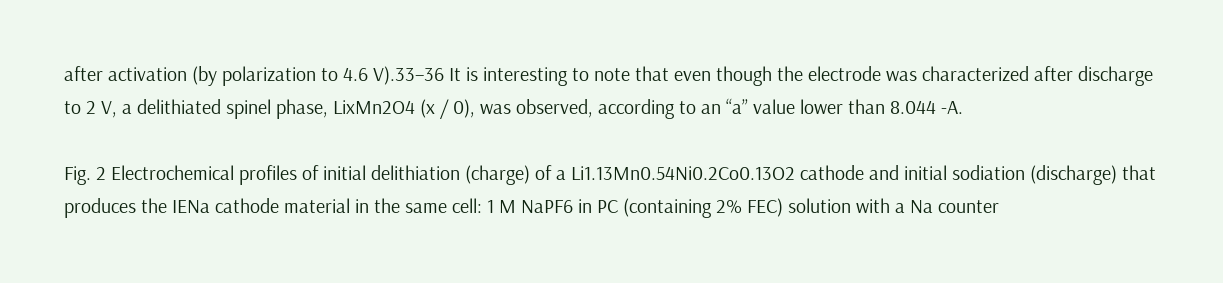after activation (by polarization to 4.6 V).33–36 It is interesting to note that even though the electrode was characterized after discharge to 2 V, a delithiated spinel phase, LixMn2O4 (x / 0), was observed, according to an “a” value lower than 8.044 -A.

Fig. 2 Electrochemical profiles of initial delithiation (charge) of a Li1.13Mn0.54Ni0.2Co0.13O2 cathode and initial sodiation (discharge) that produces the IENa cathode material in the same cell: 1 M NaPF6 in PC (containing 2% FEC) solution with a Na counter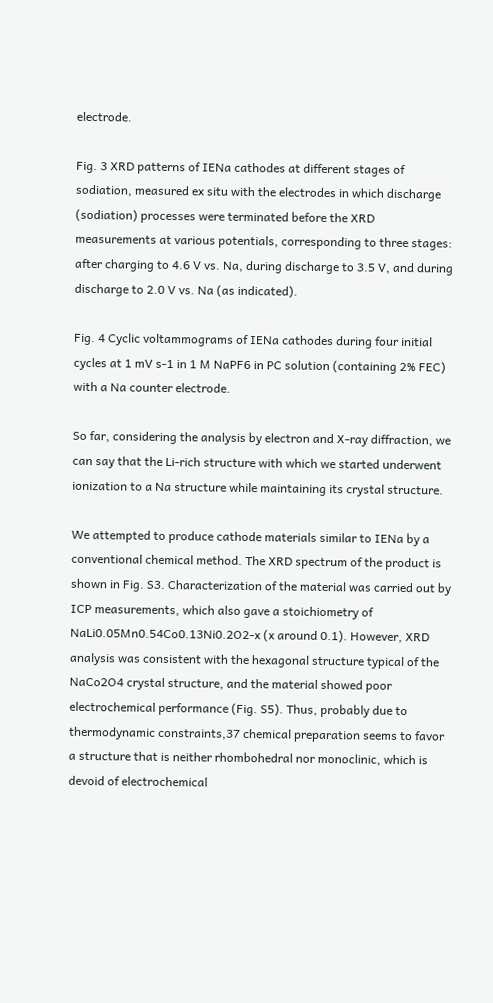electrode.

Fig. 3 XRD patterns of IENa cathodes at different stages of sodiation, measured ex situ with the electrodes in which discharge (sodiation) processes were terminated before the XRD measurements at various potentials, corresponding to three stages: after charging to 4.6 V vs. Na, during discharge to 3.5 V, and during discharge to 2.0 V vs. Na (as indicated).

Fig. 4 Cyclic voltammograms of IENa cathodes during four initial cycles at 1 mV s-1 in 1 M NaPF6 in PC solution (containing 2% FEC) with a Na counter electrode.

So far, considering the analysis by electron and X-ray diffraction, we can say that the Li-rich structure with which we started underwent ionization to a Na structure while maintaining its crystal structure.

We attempted to produce cathode materials similar to IENa by a conventional chemical method. The XRD spectrum of the product is shown in Fig. S3. Characterization of the material was carried out by ICP measurements, which also gave a stoichiometry of NaLi0.05Mn0.54Co0.13Ni0.2O2-x (x around 0.1). However, XRD analysis was consistent with the hexagonal structure typical of the NaCo2O4 crystal structure, and the material showed poor electrochemical performance (Fig. S5). Thus, probably due to thermodynamic constraints,37 chemical preparation seems to favor a structure that is neither rhombohedral nor monoclinic, which is devoid of electrochemical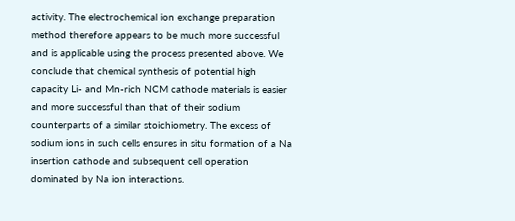activity. The electrochemical ion exchange preparation method therefore appears to be much more successful and is applicable using the process presented above. We conclude that chemical synthesis of potential high capacity Li- and Mn-rich NCM cathode materials is easier and more successful than that of their sodium counterparts of a similar stoichiometry. The excess of sodium ions in such cells ensures in situ formation of a Na insertion cathode and subsequent cell operation dominated by Na ion interactions.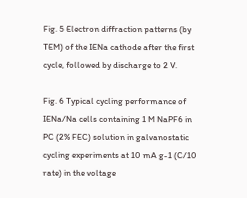Fig. 5 Electron diffraction patterns (by TEM) of the IENa cathode after the first cycle, followed by discharge to 2 V.

Fig. 6 Typical cycling performance of IENa/Na cells containing 1 M NaPF6 in PC (2% FEC) solution in galvanostatic cycling experiments at 10 mA g-1 (C/10 rate) in the voltage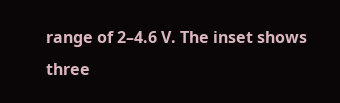range of 2–4.6 V. The inset shows three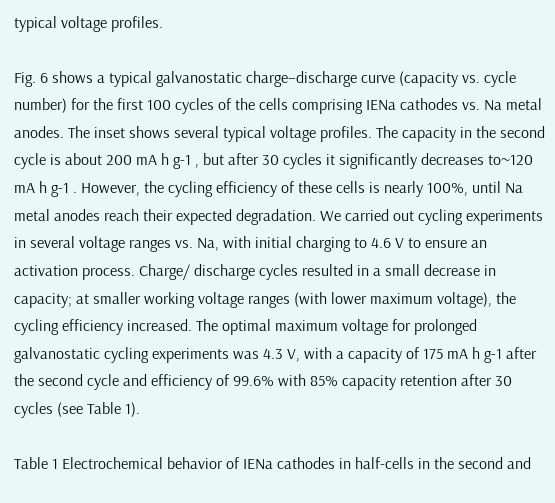typical voltage profiles.

Fig. 6 shows a typical galvanostatic charge–discharge curve (capacity vs. cycle number) for the first 100 cycles of the cells comprising IENa cathodes vs. Na metal anodes. The inset shows several typical voltage profiles. The capacity in the second cycle is about 200 mA h g-1 , but after 30 cycles it significantly decreases to~120 mA h g-1 . However, the cycling efficiency of these cells is nearly 100%, until Na metal anodes reach their expected degradation. We carried out cycling experiments in several voltage ranges vs. Na, with initial charging to 4.6 V to ensure an activation process. Charge/ discharge cycles resulted in a small decrease in capacity; at smaller working voltage ranges (with lower maximum voltage), the cycling efficiency increased. The optimal maximum voltage for prolonged galvanostatic cycling experiments was 4.3 V, with a capacity of 175 mA h g-1 after the second cycle and efficiency of 99.6% with 85% capacity retention after 30 cycles (see Table 1).

Table 1 Electrochemical behavior of IENa cathodes in half-cells in the second and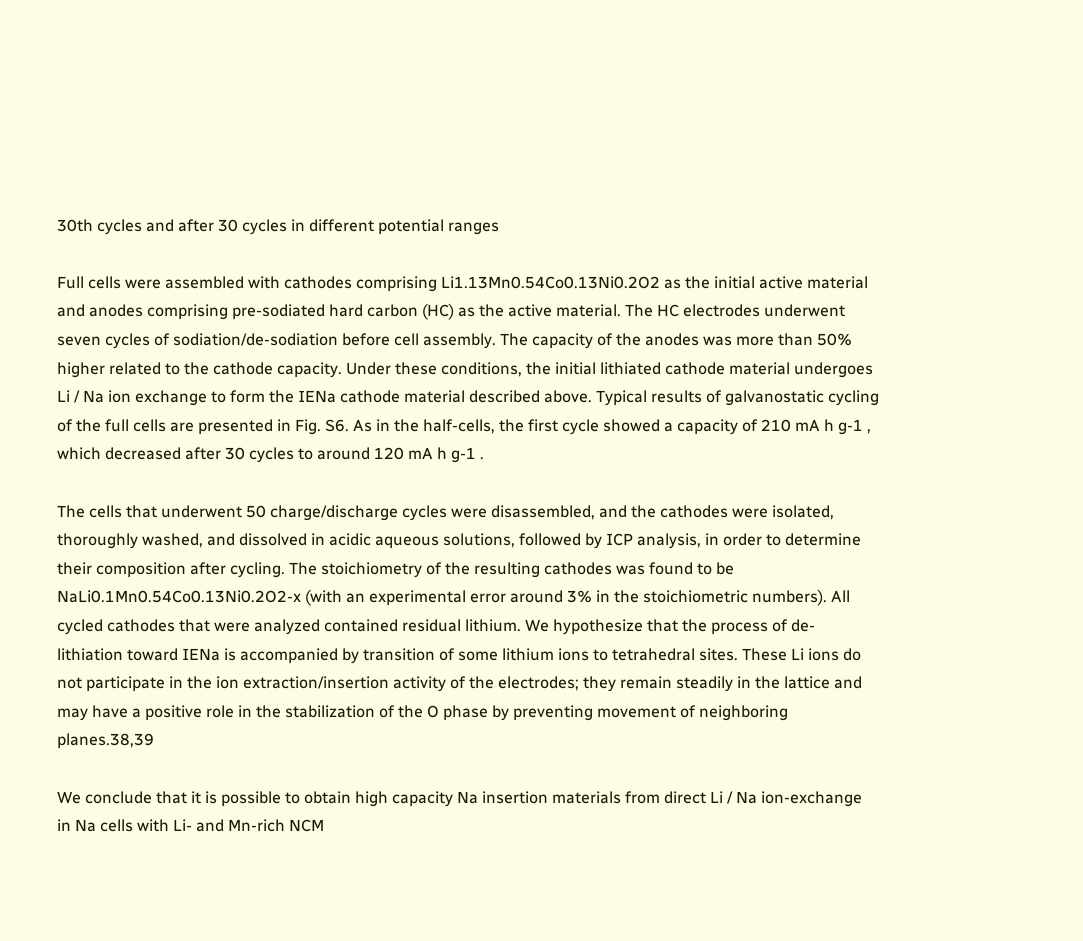30th cycles and after 30 cycles in different potential ranges

Full cells were assembled with cathodes comprising Li1.13Mn0.54Co0.13Ni0.2O2 as the initial active material and anodes comprising pre-sodiated hard carbon (HC) as the active material. The HC electrodes underwent seven cycles of sodiation/de-sodiation before cell assembly. The capacity of the anodes was more than 50% higher related to the cathode capacity. Under these conditions, the initial lithiated cathode material undergoes Li / Na ion exchange to form the IENa cathode material described above. Typical results of galvanostatic cycling of the full cells are presented in Fig. S6. As in the half-cells, the first cycle showed a capacity of 210 mA h g-1 , which decreased after 30 cycles to around 120 mA h g-1 .

The cells that underwent 50 charge/discharge cycles were disassembled, and the cathodes were isolated, thoroughly washed, and dissolved in acidic aqueous solutions, followed by ICP analysis, in order to determine their composition after cycling. The stoichiometry of the resulting cathodes was found to be NaLi0.1Mn0.54Co0.13Ni0.2O2-x (with an experimental error around 3% in the stoichiometric numbers). All cycled cathodes that were analyzed contained residual lithium. We hypothesize that the process of de-lithiation toward IENa is accompanied by transition of some lithium ions to tetrahedral sites. These Li ions do not participate in the ion extraction/insertion activity of the electrodes; they remain steadily in the lattice and may have a positive role in the stabilization of the O phase by preventing movement of neighboring planes.38,39

We conclude that it is possible to obtain high capacity Na insertion materials from direct Li / Na ion-exchange in Na cells with Li- and Mn-rich NCM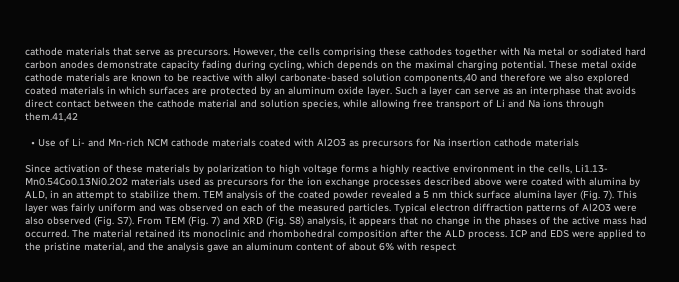cathode materials that serve as precursors. However, the cells comprising these cathodes together with Na metal or sodiated hard carbon anodes demonstrate capacity fading during cycling, which depends on the maximal charging potential. These metal oxide cathode materials are known to be reactive with alkyl carbonate-based solution components,40 and therefore we also explored coated materials in which surfaces are protected by an aluminum oxide layer. Such a layer can serve as an interphase that avoids direct contact between the cathode material and solution species, while allowing free transport of Li and Na ions through them.41,42

  • Use of Li- and Mn-rich NCM cathode materials coated with Al2O3 as precursors for Na insertion cathode materials

Since activation of these materials by polarization to high voltage forms a highly reactive environment in the cells, Li1.13- Mn0.54Co0.13Ni0.2O2 materials used as precursors for the ion exchange processes described above were coated with alumina by ALD, in an attempt to stabilize them. TEM analysis of the coated powder revealed a 5 nm thick surface alumina layer (Fig. 7). This layer was fairly uniform and was observed on each of the measured particles. Typical electron diffraction patterns of Al2O3 were also observed (Fig. S7). From TEM (Fig. 7) and XRD (Fig. S8) analysis, it appears that no change in the phases of the active mass had occurred. The material retained its monoclinic and rhombohedral composition after the ALD process. ICP and EDS were applied to the pristine material, and the analysis gave an aluminum content of about 6% with respect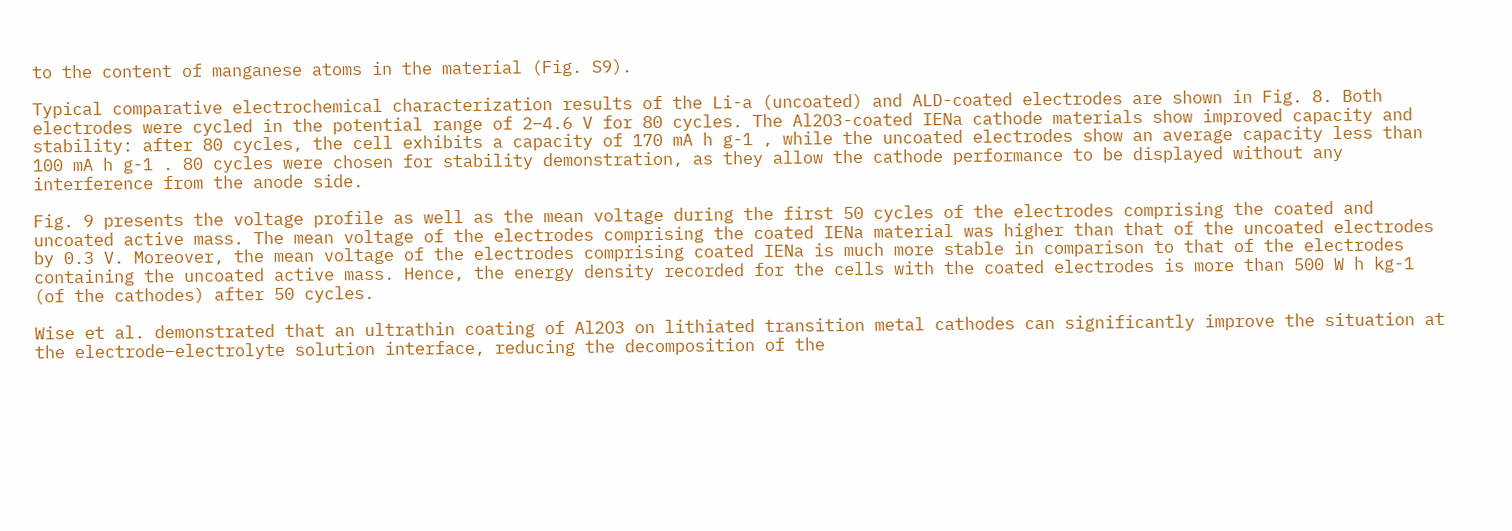to the content of manganese atoms in the material (Fig. S9).

Typical comparative electrochemical characterization results of the Li-a (uncoated) and ALD-coated electrodes are shown in Fig. 8. Both electrodes were cycled in the potential range of 2–4.6 V for 80 cycles. The Al2O3-coated IENa cathode materials show improved capacity and stability: after 80 cycles, the cell exhibits a capacity of 170 mA h g-1 , while the uncoated electrodes show an average capacity less than 100 mA h g-1 . 80 cycles were chosen for stability demonstration, as they allow the cathode performance to be displayed without any interference from the anode side.

Fig. 9 presents the voltage profile as well as the mean voltage during the first 50 cycles of the electrodes comprising the coated and uncoated active mass. The mean voltage of the electrodes comprising the coated IENa material was higher than that of the uncoated electrodes by 0.3 V. Moreover, the mean voltage of the electrodes comprising coated IENa is much more stable in comparison to that of the electrodes containing the uncoated active mass. Hence, the energy density recorded for the cells with the coated electrodes is more than 500 W h kg-1 (of the cathodes) after 50 cycles.

Wise et al. demonstrated that an ultrathin coating of Al2O3 on lithiated transition metal cathodes can significantly improve the situation at the electrode–electrolyte solution interface, reducing the decomposition of the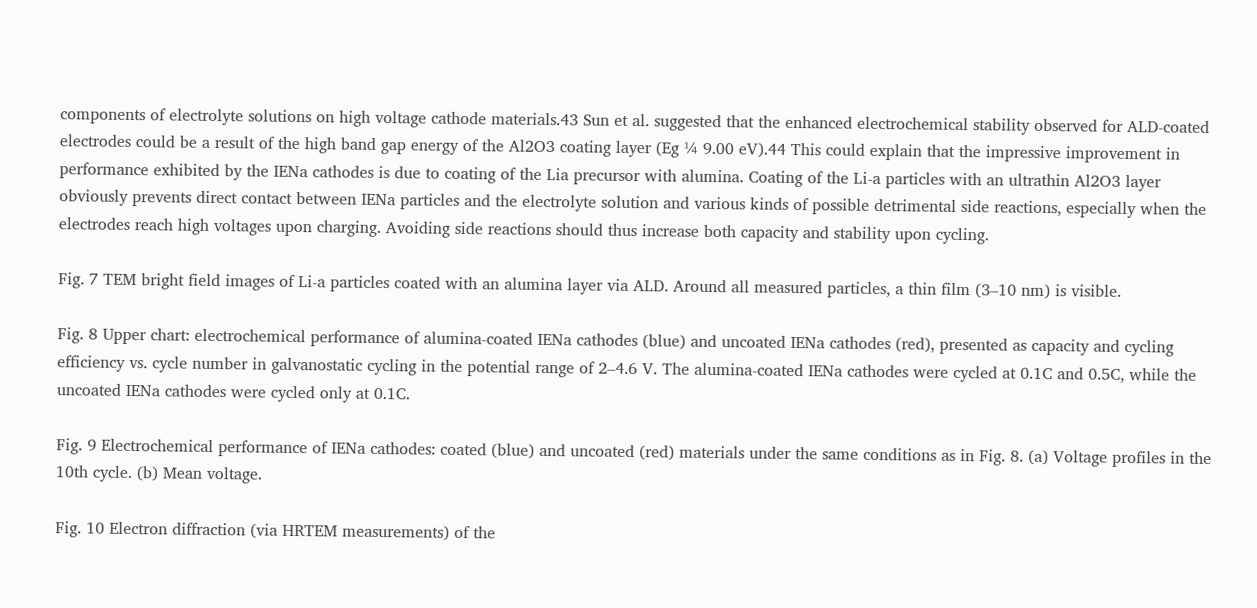components of electrolyte solutions on high voltage cathode materials.43 Sun et al. suggested that the enhanced electrochemical stability observed for ALD-coated electrodes could be a result of the high band gap energy of the Al2O3 coating layer (Eg ¼ 9.00 eV).44 This could explain that the impressive improvement in performance exhibited by the IENa cathodes is due to coating of the Lia precursor with alumina. Coating of the Li-a particles with an ultrathin Al2O3 layer obviously prevents direct contact between IENa particles and the electrolyte solution and various kinds of possible detrimental side reactions, especially when the electrodes reach high voltages upon charging. Avoiding side reactions should thus increase both capacity and stability upon cycling.

Fig. 7 TEM bright field images of Li-a particles coated with an alumina layer via ALD. Around all measured particles, a thin film (3–10 nm) is visible.

Fig. 8 Upper chart: electrochemical performance of alumina-coated IENa cathodes (blue) and uncoated IENa cathodes (red), presented as capacity and cycling efficiency vs. cycle number in galvanostatic cycling in the potential range of 2–4.6 V. The alumina-coated IENa cathodes were cycled at 0.1C and 0.5C, while the uncoated IENa cathodes were cycled only at 0.1C.

Fig. 9 Electrochemical performance of IENa cathodes: coated (blue) and uncoated (red) materials under the same conditions as in Fig. 8. (a) Voltage profiles in the 10th cycle. (b) Mean voltage.

Fig. 10 Electron diffraction (via HRTEM measurements) of the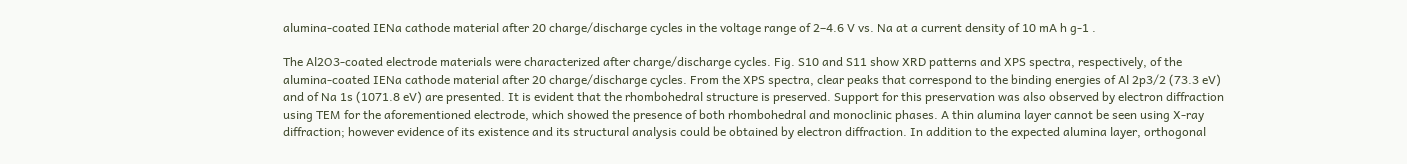alumina-coated IENa cathode material after 20 charge/discharge cycles in the voltage range of 2–4.6 V vs. Na at a current density of 10 mA h g-1 .

The Al2O3-coated electrode materials were characterized after charge/discharge cycles. Fig. S10 and S11 show XRD patterns and XPS spectra, respectively, of the alumina-coated IENa cathode material after 20 charge/discharge cycles. From the XPS spectra, clear peaks that correspond to the binding energies of Al 2p3/2 (73.3 eV) and of Na 1s (1071.8 eV) are presented. It is evident that the rhombohedral structure is preserved. Support for this preservation was also observed by electron diffraction using TEM for the aforementioned electrode, which showed the presence of both rhombohedral and monoclinic phases. A thin alumina layer cannot be seen using X-ray diffraction; however evidence of its existence and its structural analysis could be obtained by electron diffraction. In addition to the expected alumina layer, orthogonal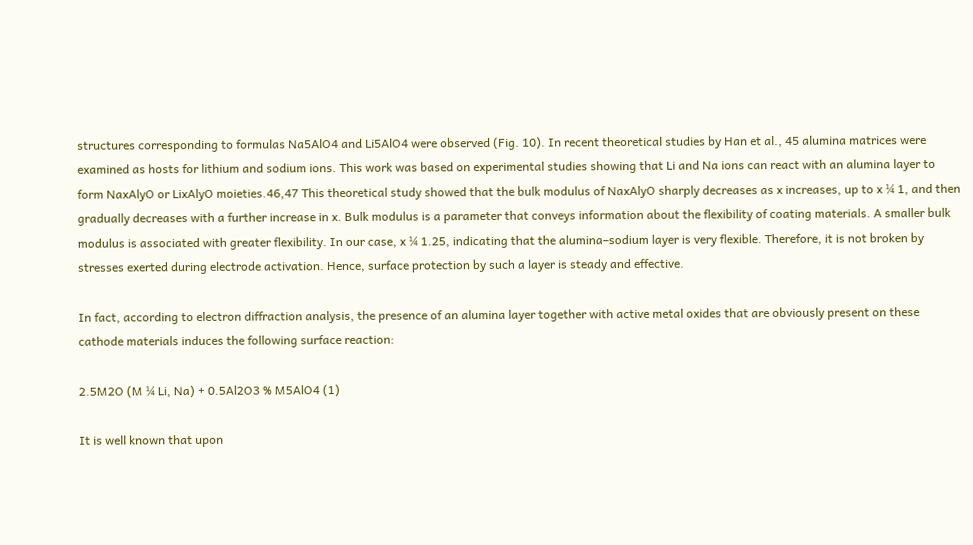structures corresponding to formulas Na5AlO4 and Li5AlO4 were observed (Fig. 10). In recent theoretical studies by Han et al., 45 alumina matrices were examined as hosts for lithium and sodium ions. This work was based on experimental studies showing that Li and Na ions can react with an alumina layer to form NaxAlyO or LixAlyO moieties.46,47 This theoretical study showed that the bulk modulus of NaxAlyO sharply decreases as x increases, up to x ¼ 1, and then gradually decreases with a further increase in x. Bulk modulus is a parameter that conveys information about the flexibility of coating materials. A smaller bulk modulus is associated with greater flexibility. In our case, x ¼ 1.25, indicating that the alumina–sodium layer is very flexible. Therefore, it is not broken by stresses exerted during electrode activation. Hence, surface protection by such a layer is steady and effective.

In fact, according to electron diffraction analysis, the presence of an alumina layer together with active metal oxides that are obviously present on these cathode materials induces the following surface reaction:

2.5M2O (M ¼ Li, Na) + 0.5Al2O3 % M5AlO4 (1)

It is well known that upon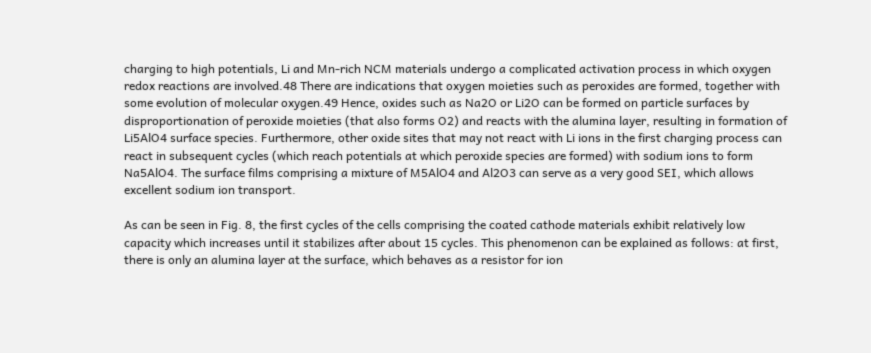charging to high potentials, Li and Mn-rich NCM materials undergo a complicated activation process in which oxygen redox reactions are involved.48 There are indications that oxygen moieties such as peroxides are formed, together with some evolution of molecular oxygen.49 Hence, oxides such as Na2O or Li2O can be formed on particle surfaces by disproportionation of peroxide moieties (that also forms O2) and reacts with the alumina layer, resulting in formation of Li5AlO4 surface species. Furthermore, other oxide sites that may not react with Li ions in the first charging process can react in subsequent cycles (which reach potentials at which peroxide species are formed) with sodium ions to form Na5AlO4. The surface films comprising a mixture of M5AlO4 and Al2O3 can serve as a very good SEI, which allows excellent sodium ion transport.

As can be seen in Fig. 8, the first cycles of the cells comprising the coated cathode materials exhibit relatively low capacity which increases until it stabilizes after about 15 cycles. This phenomenon can be explained as follows: at first, there is only an alumina layer at the surface, which behaves as a resistor for ion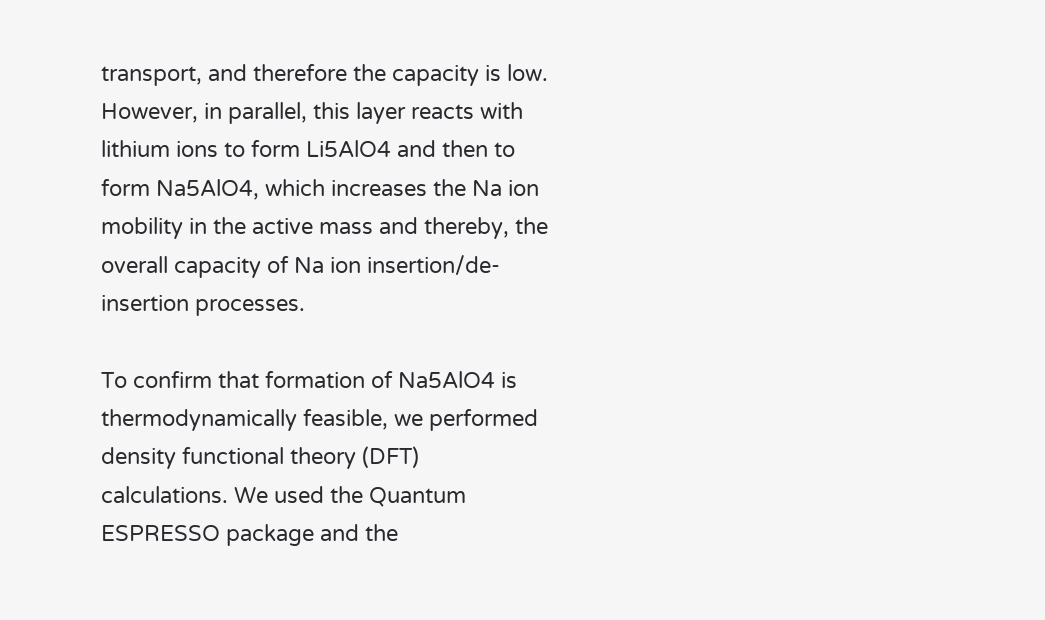transport, and therefore the capacity is low. However, in parallel, this layer reacts with lithium ions to form Li5AlO4 and then to form Na5AlO4, which increases the Na ion mobility in the active mass and thereby, the overall capacity of Na ion insertion/de-insertion processes.

To confirm that formation of Na5AlO4 is thermodynamically feasible, we performed density functional theory (DFT) calculations. We used the Quantum ESPRESSO package and the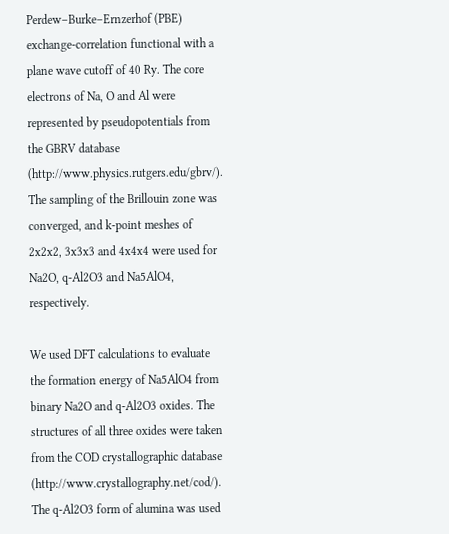Perdew–Burke–Ernzerhof (PBE) exchange-correlation functional with a plane wave cutoff of 40 Ry. The core electrons of Na, O and Al were represented by pseudopotentials from the GBRV database (http://www.physics.rutgers.edu/gbrv/). The sampling of the Brillouin zone was converged, and k-point meshes of 2x2x2, 3x3x3 and 4x4x4 were used for Na2O, q-Al2O3 and Na5AlO4, respectively.

We used DFT calculations to evaluate the formation energy of Na5AlO4 from binary Na2O and q-Al2O3 oxides. The structures of all three oxides were taken from the COD crystallographic database (http://www.crystallography.net/cod/). The q-Al2O3 form of alumina was used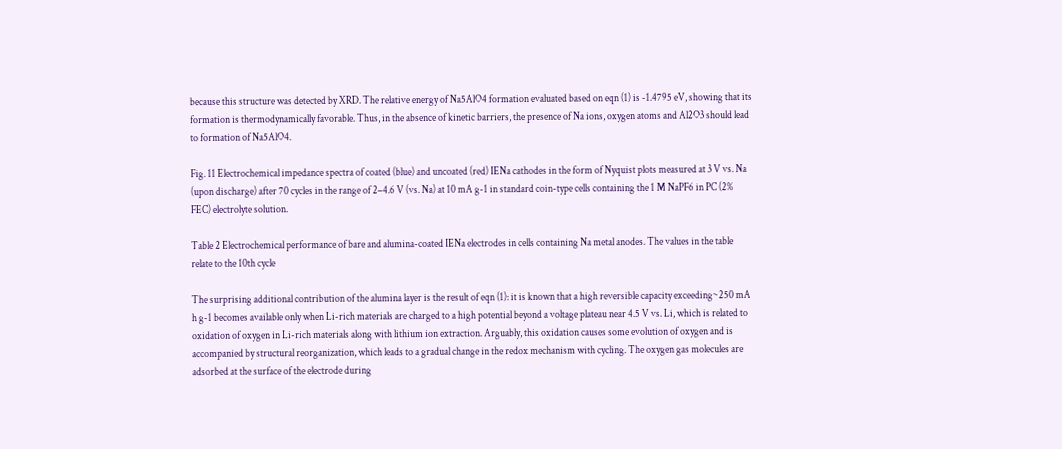because this structure was detected by XRD. The relative energy of Na5AlO4 formation evaluated based on eqn (1) is -1.4795 eV, showing that its formation is thermodynamically favorable. Thus, in the absence of kinetic barriers, the presence of Na ions, oxygen atoms and Al2O3 should lead to formation of Na5AlO4.

Fig. 11 Electrochemical impedance spectra of coated (blue) and uncoated (red) IENa cathodes in the form of Nyquist plots measured at 3 V vs. Na (upon discharge) after 70 cycles in the range of 2–4.6 V (vs. Na) at 10 mA g-1 in standard coin-type cells containing the 1 M NaPF6 in PC (2% FEC) electrolyte solution.

Table 2 Electrochemical performance of bare and alumina-coated IENa electrodes in cells containing Na metal anodes. The values in the table relate to the 10th cycle

The surprising additional contribution of the alumina layer is the result of eqn (1): it is known that a high reversible capacity exceeding~250 mA h g-1 becomes available only when Li-rich materials are charged to a high potential beyond a voltage plateau near 4.5 V vs. Li, which is related to oxidation of oxygen in Li-rich materials along with lithium ion extraction. Arguably, this oxidation causes some evolution of oxygen and is accompanied by structural reorganization, which leads to a gradual change in the redox mechanism with cycling. The oxygen gas molecules are adsorbed at the surface of the electrode during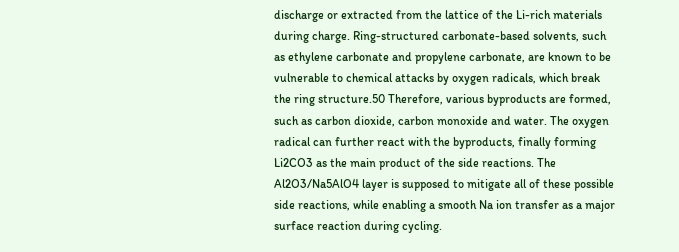discharge or extracted from the lattice of the Li-rich materials during charge. Ring-structured carbonate-based solvents, such as ethylene carbonate and propylene carbonate, are known to be vulnerable to chemical attacks by oxygen radicals, which break the ring structure.50 Therefore, various byproducts are formed, such as carbon dioxide, carbon monoxide and water. The oxygen radical can further react with the byproducts, finally forming Li2CO3 as the main product of the side reactions. The Al2O3/Na5AlO4 layer is supposed to mitigate all of these possible side reactions, while enabling a smooth Na ion transfer as a major surface reaction during cycling.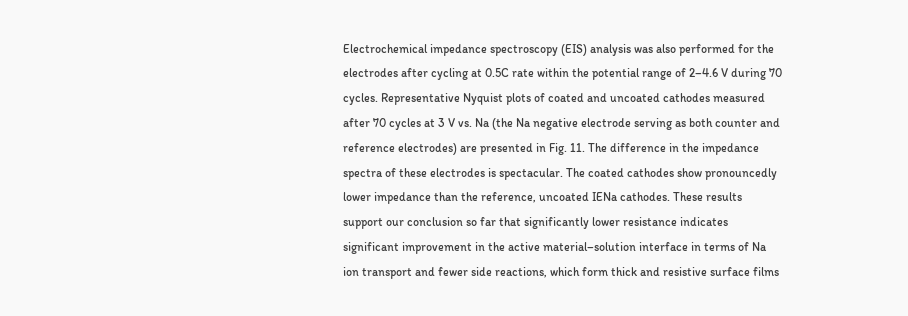Electrochemical impedance spectroscopy (EIS) analysis was also performed for the electrodes after cycling at 0.5C rate within the potential range of 2–4.6 V during 70 cycles. Representative Nyquist plots of coated and uncoated cathodes measured after 70 cycles at 3 V vs. Na (the Na negative electrode serving as both counter and reference electrodes) are presented in Fig. 11. The difference in the impedance spectra of these electrodes is spectacular. The coated cathodes show pronouncedly lower impedance than the reference, uncoated IENa cathodes. These results support our conclusion so far that significantly lower resistance indicates significant improvement in the active material–solution interface in terms of Na ion transport and fewer side reactions, which form thick and resistive surface films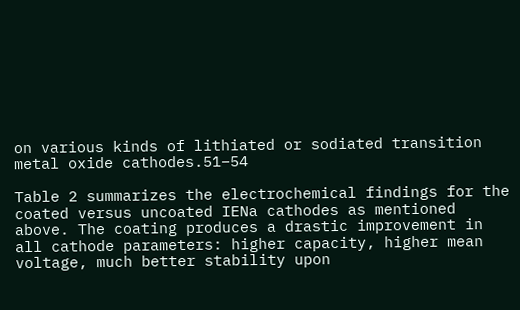on various kinds of lithiated or sodiated transition metal oxide cathodes.51–54

Table 2 summarizes the electrochemical findings for the coated versus uncoated IENa cathodes as mentioned above. The coating produces a drastic improvement in all cathode parameters: higher capacity, higher mean voltage, much better stability upon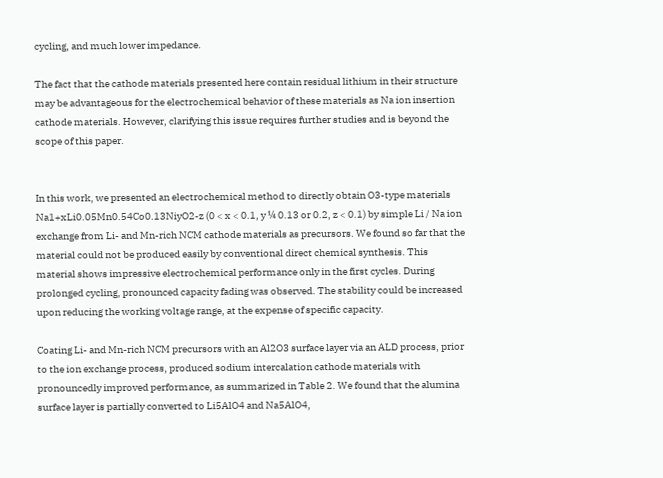cycling, and much lower impedance.

The fact that the cathode materials presented here contain residual lithium in their structure may be advantageous for the electrochemical behavior of these materials as Na ion insertion cathode materials. However, clarifying this issue requires further studies and is beyond the scope of this paper.


In this work, we presented an electrochemical method to directly obtain O3-type materials Na1+xLi0.05Mn0.54Co0.13NiyO2-z (0 < x < 0.1, y ¼ 0.13 or 0.2, z < 0.1) by simple Li / Na ion exchange from Li- and Mn-rich NCM cathode materials as precursors. We found so far that the material could not be produced easily by conventional direct chemical synthesis. This material shows impressive electrochemical performance only in the first cycles. During prolonged cycling, pronounced capacity fading was observed. The stability could be increased upon reducing the working voltage range, at the expense of specific capacity.

Coating Li- and Mn-rich NCM precursors with an Al2O3 surface layer via an ALD process, prior to the ion exchange process, produced sodium intercalation cathode materials with pronouncedly improved performance, as summarized in Table 2. We found that the alumina surface layer is partially converted to Li5AlO4 and Na5AlO4,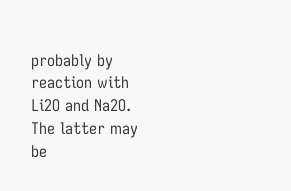probably by reaction with Li2O and Na2O. The latter may be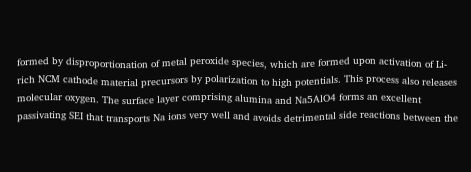formed by disproportionation of metal peroxide species, which are formed upon activation of Li-rich NCM cathode material precursors by polarization to high potentials. This process also releases molecular oxygen. The surface layer comprising alumina and Na5AlO4 forms an excellent passivating SEI that transports Na ions very well and avoids detrimental side reactions between the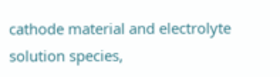cathode material and electrolyte solution species,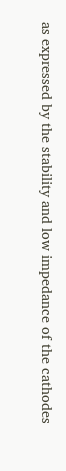as expressed by the stability and low impedance of the cathodes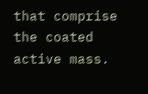that comprise the coated active mass.